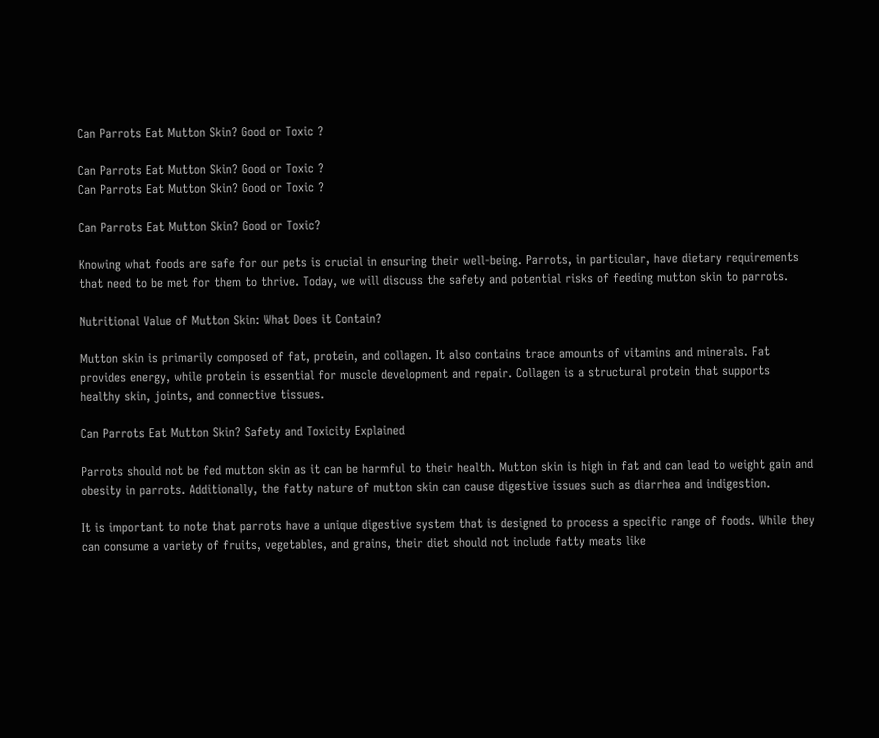Can Parrots Eat Mutton Skin? Good or Toxic ?

Can Parrots Eat Mutton Skin? Good or Toxic ?
Can Parrots Eat Mutton Skin? Good or Toxic ?

Can Parrots Eat Mutton Skin? Good or Toxic?

Knowing what foods are safe for our pets is crucial in ensuring their well-being. Parrots, in particular, have dietary requirements that need to be met for them to thrive. Today, we will discuss the safety and potential risks of feeding mutton skin to parrots.

Nutritional Value of Mutton Skin: What Does it Contain?

Mutton skin is primarily composed of fat, protein, and collagen. It also contains trace amounts of vitamins and minerals. Fat provides energy, while protein is essential for muscle development and repair. Collagen is a structural protein that supports healthy skin, joints, and connective tissues.

Can Parrots Eat Mutton Skin? Safety and Toxicity Explained

Parrots should not be fed mutton skin as it can be harmful to their health. Mutton skin is high in fat and can lead to weight gain and obesity in parrots. Additionally, the fatty nature of mutton skin can cause digestive issues such as diarrhea and indigestion.

It is important to note that parrots have a unique digestive system that is designed to process a specific range of foods. While they can consume a variety of fruits, vegetables, and grains, their diet should not include fatty meats like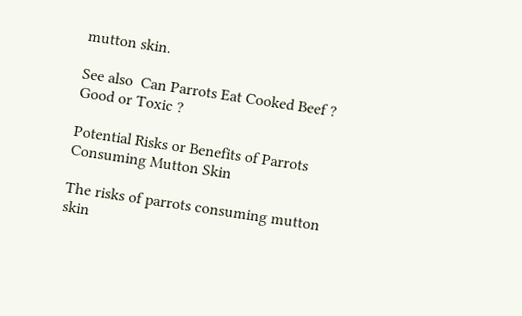mutton skin.

See also  Can Parrots Eat Cooked Beef ? Good or Toxic ?

Potential Risks or Benefits of Parrots Consuming Mutton Skin

The risks of parrots consuming mutton skin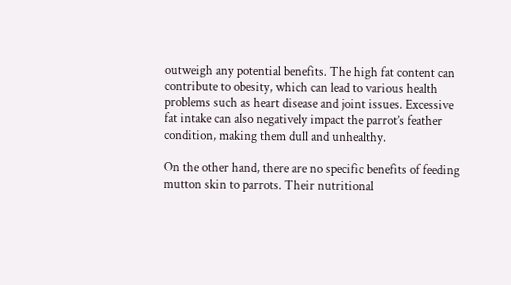outweigh any potential benefits. The high fat content can contribute to obesity, which can lead to various health problems such as heart disease and joint issues. Excessive fat intake can also negatively impact the parrot’s feather condition, making them dull and unhealthy.

On the other hand, there are no specific benefits of feeding mutton skin to parrots. Their nutritional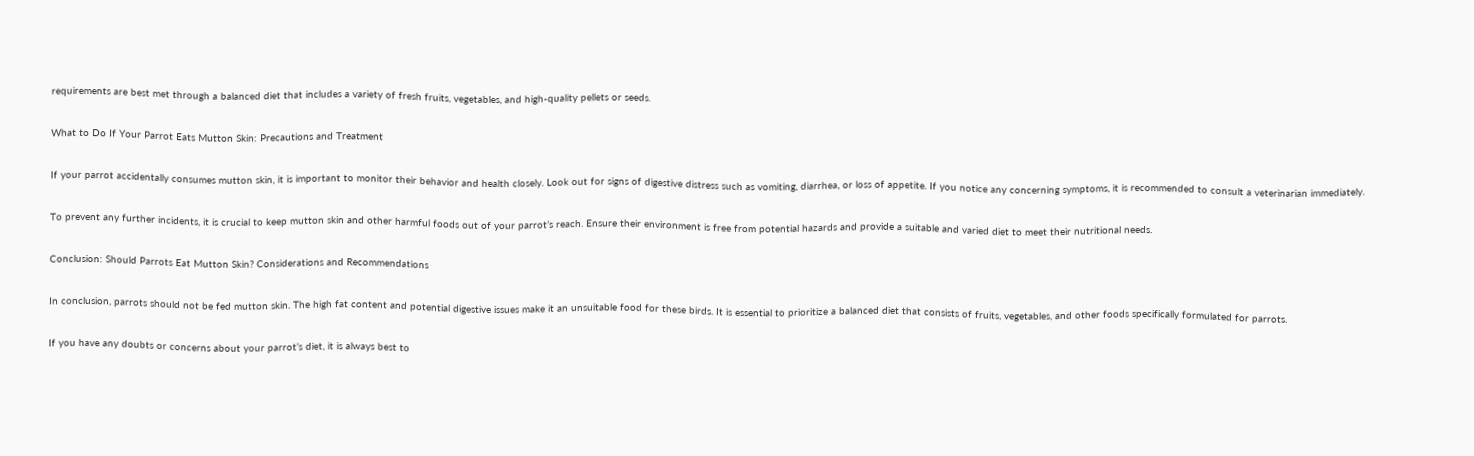requirements are best met through a balanced diet that includes a variety of fresh fruits, vegetables, and high-quality pellets or seeds.

What to Do If Your Parrot Eats Mutton Skin: Precautions and Treatment

If your parrot accidentally consumes mutton skin, it is important to monitor their behavior and health closely. Look out for signs of digestive distress such as vomiting, diarrhea, or loss of appetite. If you notice any concerning symptoms, it is recommended to consult a veterinarian immediately.

To prevent any further incidents, it is crucial to keep mutton skin and other harmful foods out of your parrot’s reach. Ensure their environment is free from potential hazards and provide a suitable and varied diet to meet their nutritional needs.

Conclusion: Should Parrots Eat Mutton Skin? Considerations and Recommendations

In conclusion, parrots should not be fed mutton skin. The high fat content and potential digestive issues make it an unsuitable food for these birds. It is essential to prioritize a balanced diet that consists of fruits, vegetables, and other foods specifically formulated for parrots.

If you have any doubts or concerns about your parrot’s diet, it is always best to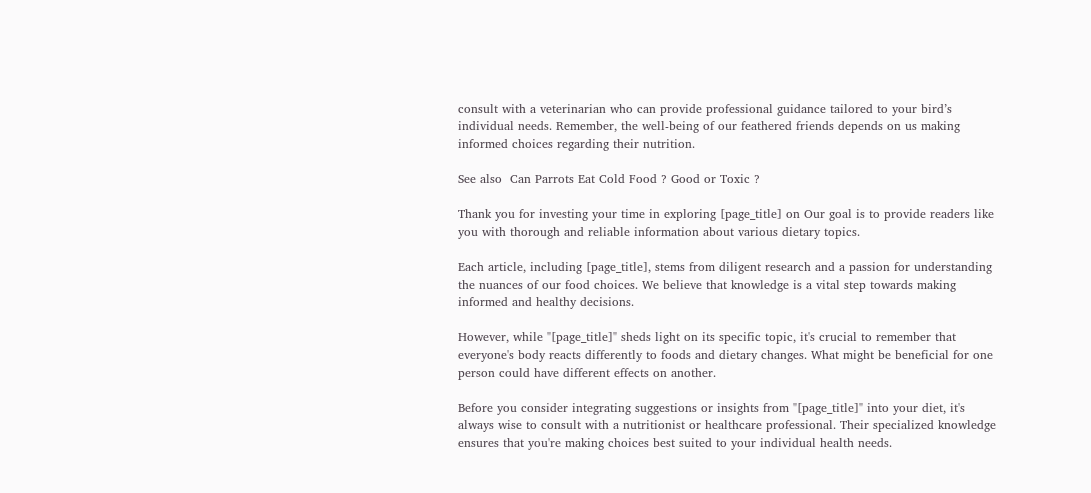consult with a veterinarian who can provide professional guidance tailored to your bird’s individual needs. Remember, the well-being of our feathered friends depends on us making informed choices regarding their nutrition.

See also  Can Parrots Eat Cold Food ? Good or Toxic ?

Thank you for investing your time in exploring [page_title] on Our goal is to provide readers like you with thorough and reliable information about various dietary topics.

Each article, including [page_title], stems from diligent research and a passion for understanding the nuances of our food choices. We believe that knowledge is a vital step towards making informed and healthy decisions.

However, while "[page_title]" sheds light on its specific topic, it's crucial to remember that everyone's body reacts differently to foods and dietary changes. What might be beneficial for one person could have different effects on another.

Before you consider integrating suggestions or insights from "[page_title]" into your diet, it's always wise to consult with a nutritionist or healthcare professional. Their specialized knowledge ensures that you're making choices best suited to your individual health needs.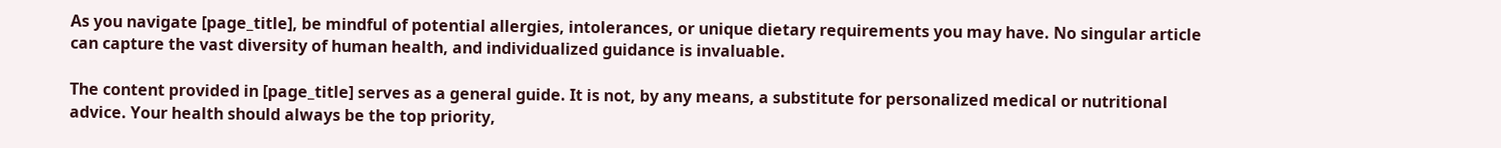As you navigate [page_title], be mindful of potential allergies, intolerances, or unique dietary requirements you may have. No singular article can capture the vast diversity of human health, and individualized guidance is invaluable.

The content provided in [page_title] serves as a general guide. It is not, by any means, a substitute for personalized medical or nutritional advice. Your health should always be the top priority,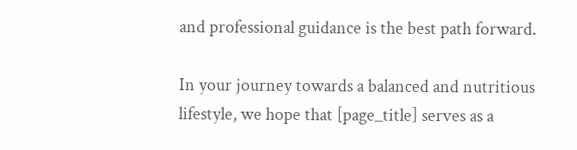and professional guidance is the best path forward.

In your journey towards a balanced and nutritious lifestyle, we hope that [page_title] serves as a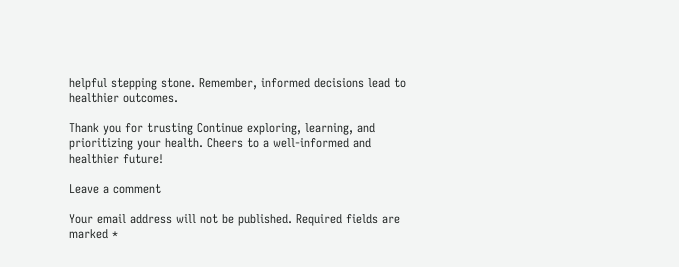helpful stepping stone. Remember, informed decisions lead to healthier outcomes.

Thank you for trusting Continue exploring, learning, and prioritizing your health. Cheers to a well-informed and healthier future!

Leave a comment

Your email address will not be published. Required fields are marked *